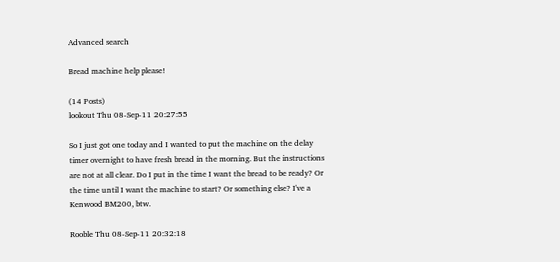Advanced search

Bread machine help please!

(14 Posts)
lookout Thu 08-Sep-11 20:27:55

So I just got one today and I wanted to put the machine on the delay timer overnight to have fresh bread in the morning. But the instructions are not at all clear. Do I put in the time I want the bread to be ready? Or the time until I want the machine to start? Or something else? I've a Kenwood BM200, btw.

Rooble Thu 08-Sep-11 20:32:18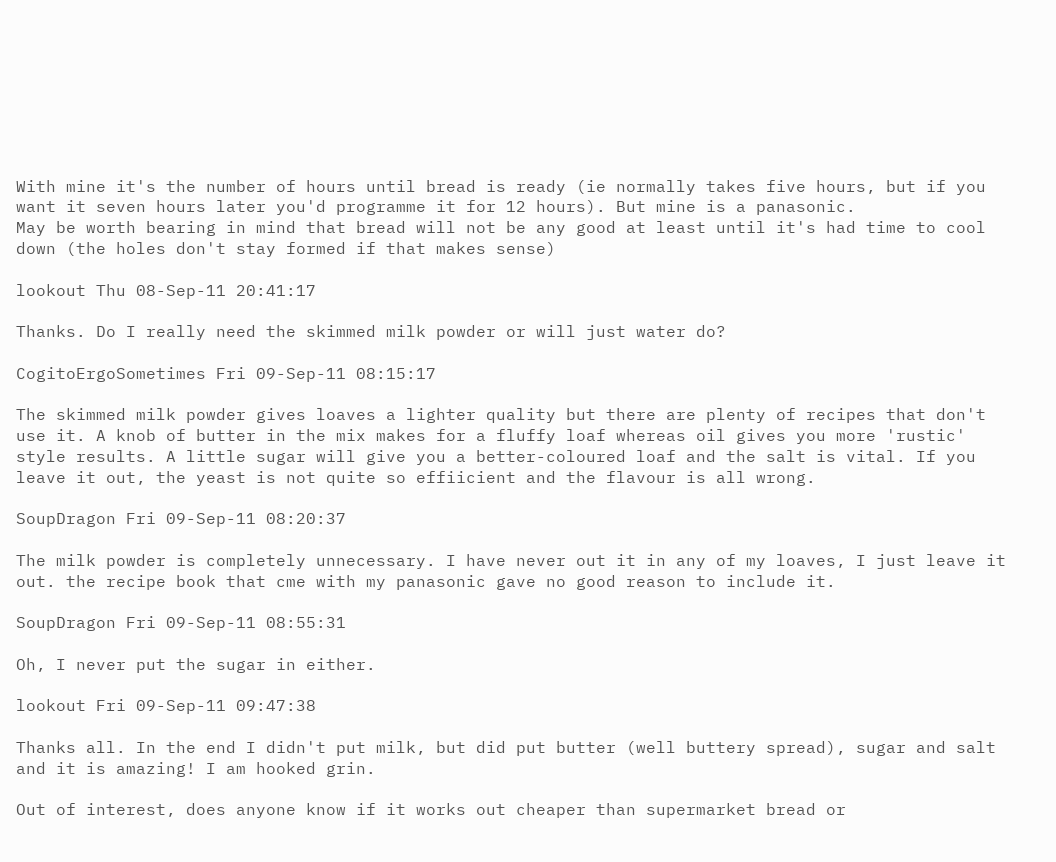With mine it's the number of hours until bread is ready (ie normally takes five hours, but if you want it seven hours later you'd programme it for 12 hours). But mine is a panasonic.
May be worth bearing in mind that bread will not be any good at least until it's had time to cool down (the holes don't stay formed if that makes sense)

lookout Thu 08-Sep-11 20:41:17

Thanks. Do I really need the skimmed milk powder or will just water do?

CogitoErgoSometimes Fri 09-Sep-11 08:15:17

The skimmed milk powder gives loaves a lighter quality but there are plenty of recipes that don't use it. A knob of butter in the mix makes for a fluffy loaf whereas oil gives you more 'rustic' style results. A little sugar will give you a better-coloured loaf and the salt is vital. If you leave it out, the yeast is not quite so effiicient and the flavour is all wrong.

SoupDragon Fri 09-Sep-11 08:20:37

The milk powder is completely unnecessary. I have never out it in any of my loaves, I just leave it out. the recipe book that cme with my panasonic gave no good reason to include it.

SoupDragon Fri 09-Sep-11 08:55:31

Oh, I never put the sugar in either.

lookout Fri 09-Sep-11 09:47:38

Thanks all. In the end I didn't put milk, but did put butter (well buttery spread), sugar and salt and it is amazing! I am hooked grin.

Out of interest, does anyone know if it works out cheaper than supermarket bread or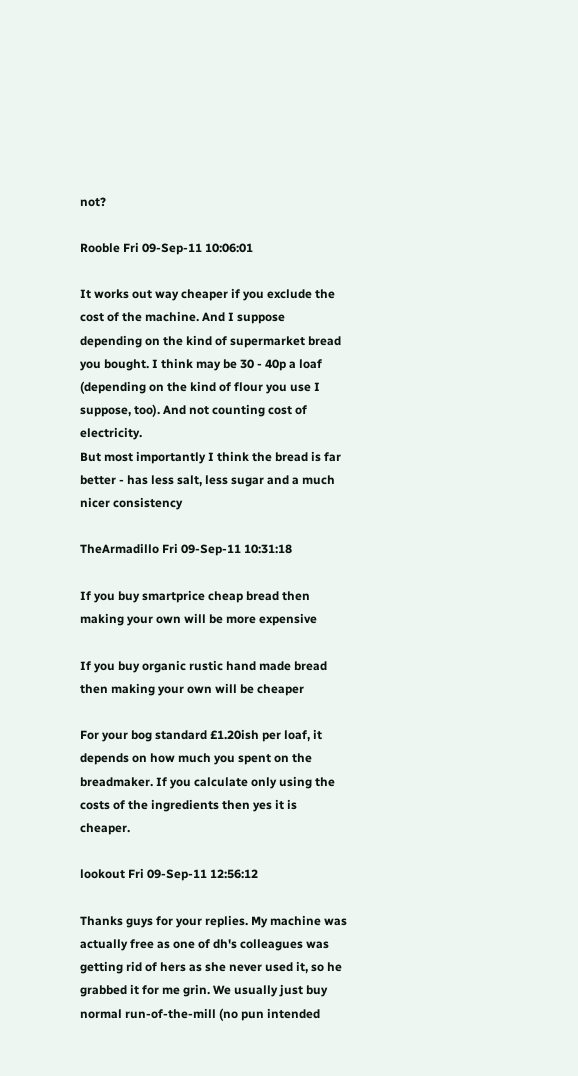not?

Rooble Fri 09-Sep-11 10:06:01

It works out way cheaper if you exclude the cost of the machine. And I suppose depending on the kind of supermarket bread you bought. I think may be 30 - 40p a loaf (depending on the kind of flour you use I suppose, too). And not counting cost of electricity.
But most importantly I think the bread is far better - has less salt, less sugar and a much nicer consistency

TheArmadillo Fri 09-Sep-11 10:31:18

If you buy smartprice cheap bread then making your own will be more expensive

If you buy organic rustic hand made bread then making your own will be cheaper

For your bog standard £1.20ish per loaf, it depends on how much you spent on the breadmaker. If you calculate only using the costs of the ingredients then yes it is cheaper.

lookout Fri 09-Sep-11 12:56:12

Thanks guys for your replies. My machine was actually free as one of dh's colleagues was getting rid of hers as she never used it, so he grabbed it for me grin. We usually just buy normal run-of-the-mill (no pun intended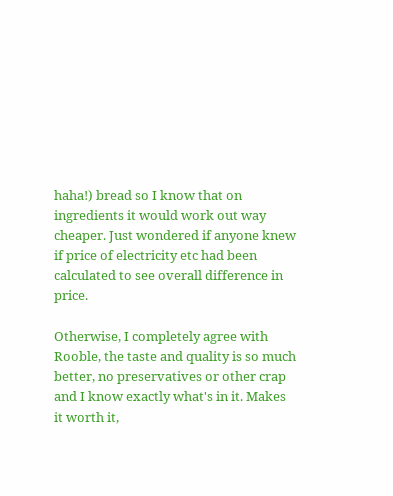haha!) bread so I know that on ingredients it would work out way cheaper. Just wondered if anyone knew if price of electricity etc had been calculated to see overall difference in price.

Otherwise, I completely agree with Rooble, the taste and quality is so much better, no preservatives or other crap and I know exactly what's in it. Makes it worth it,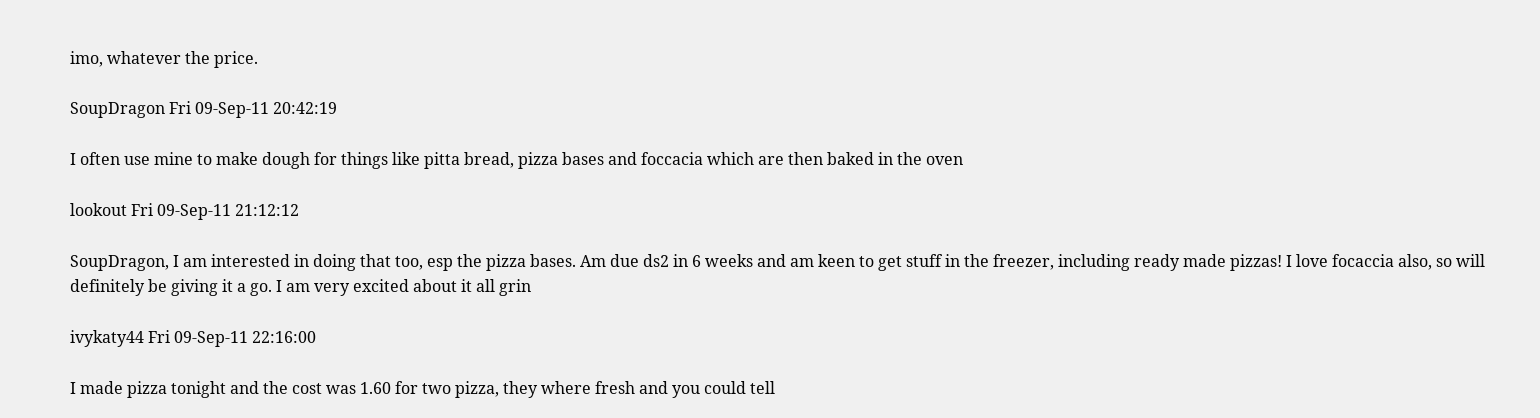imo, whatever the price.

SoupDragon Fri 09-Sep-11 20:42:19

I often use mine to make dough for things like pitta bread, pizza bases and foccacia which are then baked in the oven

lookout Fri 09-Sep-11 21:12:12

SoupDragon, I am interested in doing that too, esp the pizza bases. Am due ds2 in 6 weeks and am keen to get stuff in the freezer, including ready made pizzas! I love focaccia also, so will definitely be giving it a go. I am very excited about it all grin

ivykaty44 Fri 09-Sep-11 22:16:00

I made pizza tonight and the cost was 1.60 for two pizza, they where fresh and you could tell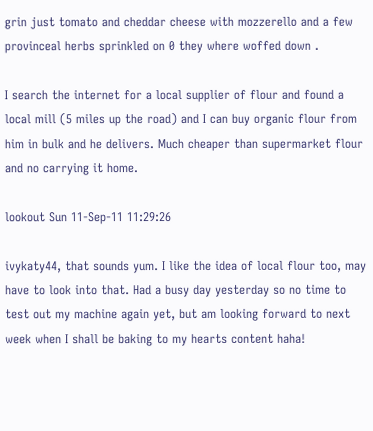grin just tomato and cheddar cheese with mozzerello and a few provinceal herbs sprinkled on 0 they where woffed down .

I search the internet for a local supplier of flour and found a local mill (5 miles up the road) and I can buy organic flour from him in bulk and he delivers. Much cheaper than supermarket flour and no carrying it home.

lookout Sun 11-Sep-11 11:29:26

ivykaty44, that sounds yum. I like the idea of local flour too, may have to look into that. Had a busy day yesterday so no time to test out my machine again yet, but am looking forward to next week when I shall be baking to my hearts content haha!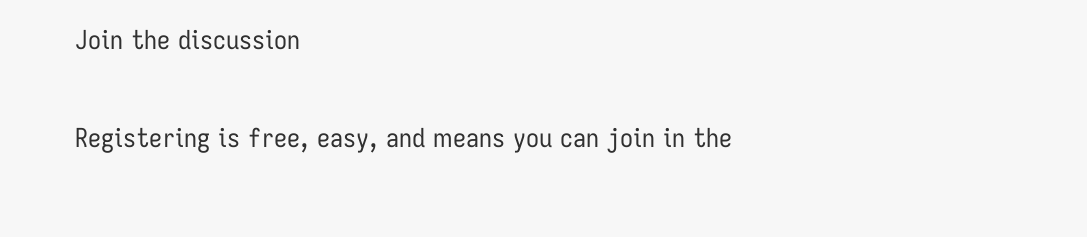Join the discussion

Registering is free, easy, and means you can join in the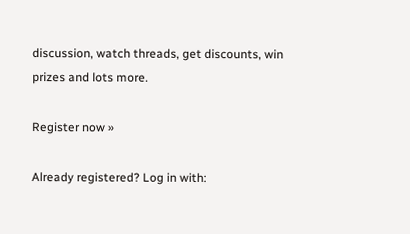discussion, watch threads, get discounts, win prizes and lots more.

Register now »

Already registered? Log in with: